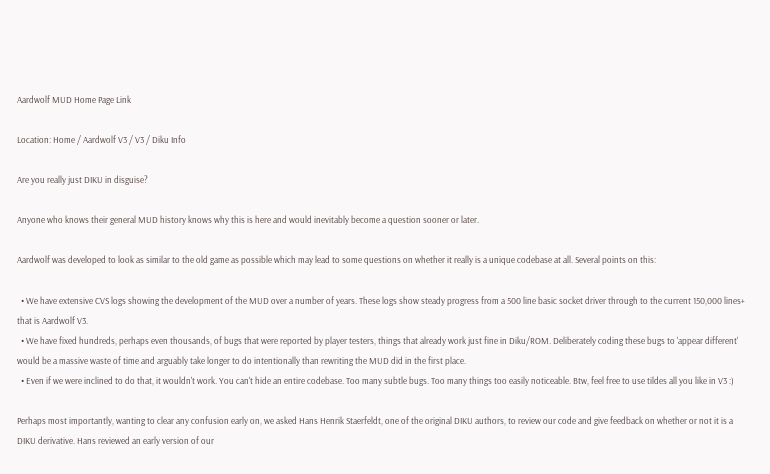Aardwolf MUD Home Page Link

Location: Home / Aardwolf V3 / V3 / Diku Info

Are you really just DIKU in disguise?

Anyone who knows their general MUD history knows why this is here and would inevitably become a question sooner or later.

Aardwolf was developed to look as similar to the old game as possible which may lead to some questions on whether it really is a unique codebase at all. Several points on this:

  • We have extensive CVS logs showing the development of the MUD over a number of years. These logs show steady progress from a 500 line basic socket driver through to the current 150,000 lines+ that is Aardwolf V3.
  • We have fixed hundreds, perhaps even thousands, of bugs that were reported by player testers, things that already work just fine in Diku/ROM. Deliberately coding these bugs to 'appear different' would be a massive waste of time and arguably take longer to do intentionally than rewriting the MUD did in the first place.
  • Even if we were inclined to do that, it wouldn't work. You can't hide an entire codebase. Too many subtle bugs. Too many things too easily noticeable. Btw, feel free to use tildes all you like in V3 :)

Perhaps most importantly, wanting to clear any confusion early on, we asked Hans Henrik Staerfeldt, one of the original DIKU authors, to review our code and give feedback on whether or not it is a DIKU derivative. Hans reviewed an early version of our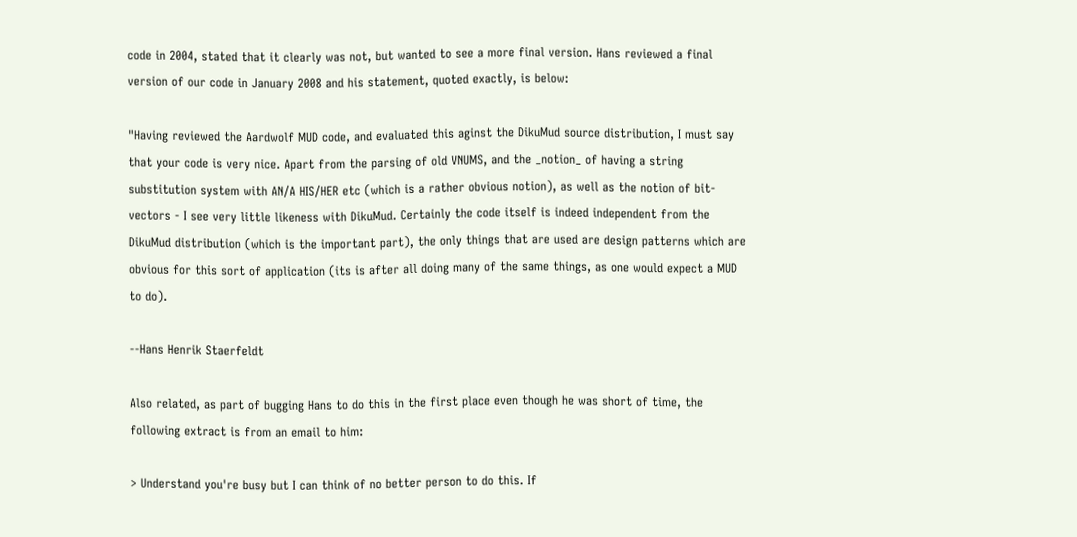code in 2004, stated that it clearly was not, but wanted to see a more final version. Hans reviewed a final version of our code in January 2008 and his statement, quoted exactly, is below:

"Having reviewed the Aardwolf MUD code, and evaluated this aginst the DikuMud source distribution, I must say that your code is very nice. Apart from the parsing of old VNUMS, and the _notion_ of having a string substitution system with AN/A HIS/HER etc (which is a rather obvious notion), as well as the notion of bit-vectors - I see very little likeness with DikuMud. Certainly the code itself is indeed independent from the DikuMud distribution (which is the important part), the only things that are used are design patterns which are obvious for this sort of application (its is after all doing many of the same things, as one would expect a MUD to do).

--Hans Henrik Staerfeldt

Also related, as part of bugging Hans to do this in the first place even though he was short of time, the following extract is from an email to him:

> Understand you're busy but I can think of no better person to do this. If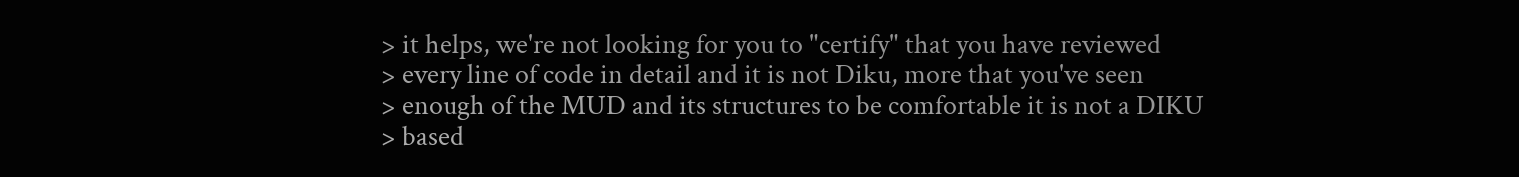> it helps, we're not looking for you to "certify" that you have reviewed
> every line of code in detail and it is not Diku, more that you've seen
> enough of the MUD and its structures to be comfortable it is not a DIKU
> based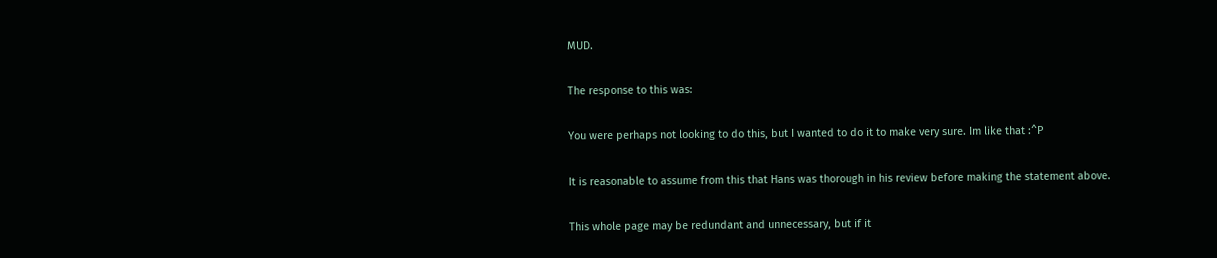MUD.

The response to this was:

You were perhaps not looking to do this, but I wanted to do it to make very sure. Im like that :^P

It is reasonable to assume from this that Hans was thorough in his review before making the statement above.

This whole page may be redundant and unnecessary, but if it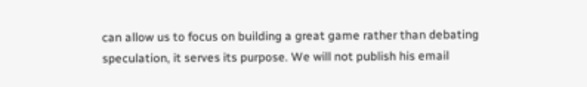can allow us to focus on building a great game rather than debating speculation, it serves its purpose. We will not publish his email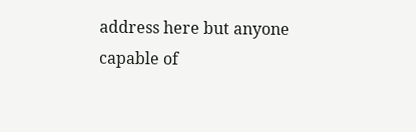address here but anyone capable of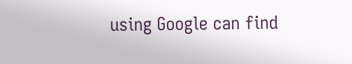using Google can find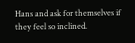Hans and ask for themselves if they feel so inclined.